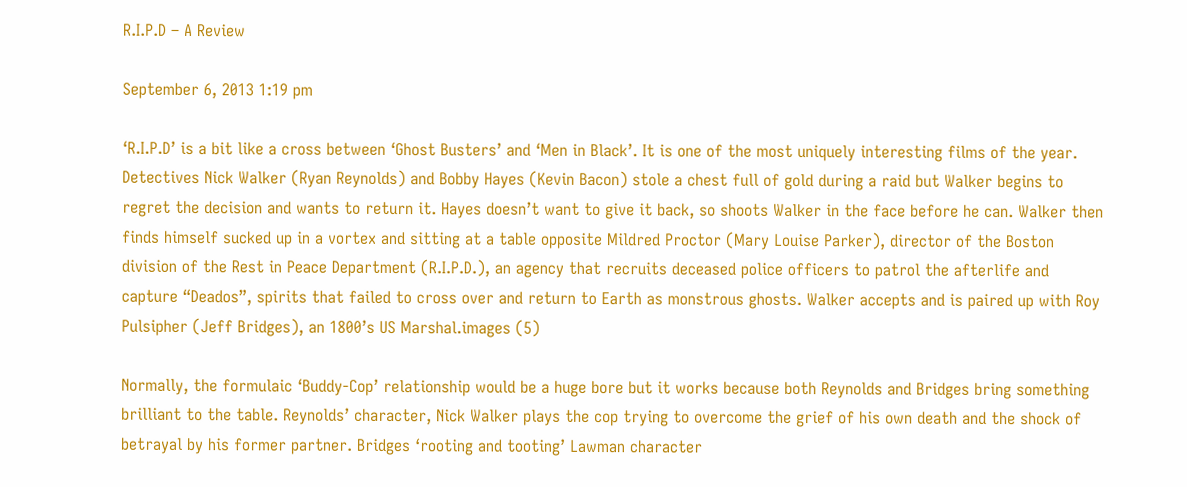R.I.P.D – A Review

September 6, 2013 1:19 pm

‘R.I.P.D’ is a bit like a cross between ‘Ghost Busters’ and ‘Men in Black’. It is one of the most uniquely interesting films of the year. Detectives Nick Walker (Ryan Reynolds) and Bobby Hayes (Kevin Bacon) stole a chest full of gold during a raid but Walker begins to regret the decision and wants to return it. Hayes doesn’t want to give it back, so shoots Walker in the face before he can. Walker then finds himself sucked up in a vortex and sitting at a table opposite Mildred Proctor (Mary Louise Parker), director of the Boston division of the Rest in Peace Department (R.I.P.D.), an agency that recruits deceased police officers to patrol the afterlife and capture “Deados”, spirits that failed to cross over and return to Earth as monstrous ghosts. Walker accepts and is paired up with Roy Pulsipher (Jeff Bridges), an 1800’s US Marshal.images (5)

Normally, the formulaic ‘Buddy-Cop’ relationship would be a huge bore but it works because both Reynolds and Bridges bring something brilliant to the table. Reynolds’ character, Nick Walker plays the cop trying to overcome the grief of his own death and the shock of betrayal by his former partner. Bridges ‘rooting and tooting’ Lawman character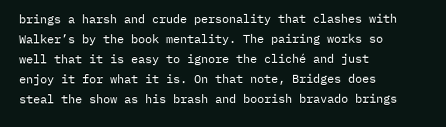brings a harsh and crude personality that clashes with Walker’s by the book mentality. The pairing works so well that it is easy to ignore the cliché and just enjoy it for what it is. On that note, Bridges does steal the show as his brash and boorish bravado brings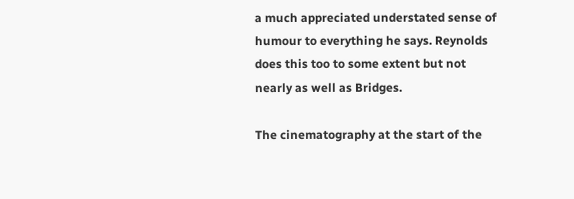a much appreciated understated sense of humour to everything he says. Reynolds does this too to some extent but not nearly as well as Bridges.

The cinematography at the start of the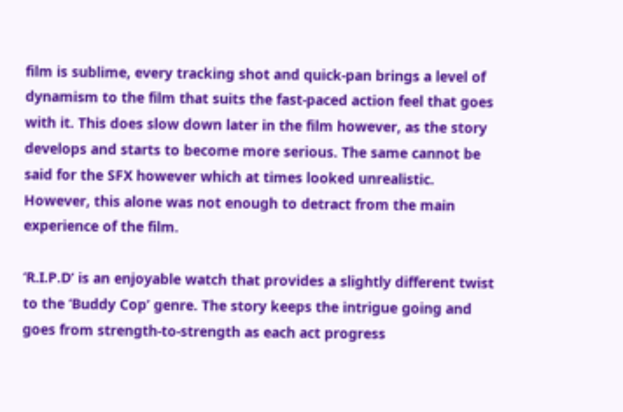film is sublime, every tracking shot and quick-pan brings a level of dynamism to the film that suits the fast-paced action feel that goes with it. This does slow down later in the film however, as the story develops and starts to become more serious. The same cannot be said for the SFX however which at times looked unrealistic. However, this alone was not enough to detract from the main experience of the film.

‘R.I.P.D’ is an enjoyable watch that provides a slightly different twist to the ‘Buddy Cop’ genre. The story keeps the intrigue going and goes from strength-to-strength as each act progress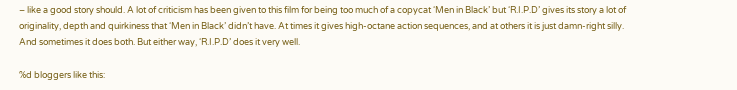– like a good story should. A lot of criticism has been given to this film for being too much of a copycat ‘Men in Black’ but ‘R.I.P.D’ gives its story a lot of originality, depth and quirkiness that ‘Men in Black’ didn’t have. At times it gives high-octane action sequences, and at others it is just damn-right silly. And sometimes it does both. But either way, ‘R.I.P.D’ does it very well.

%d bloggers like this: